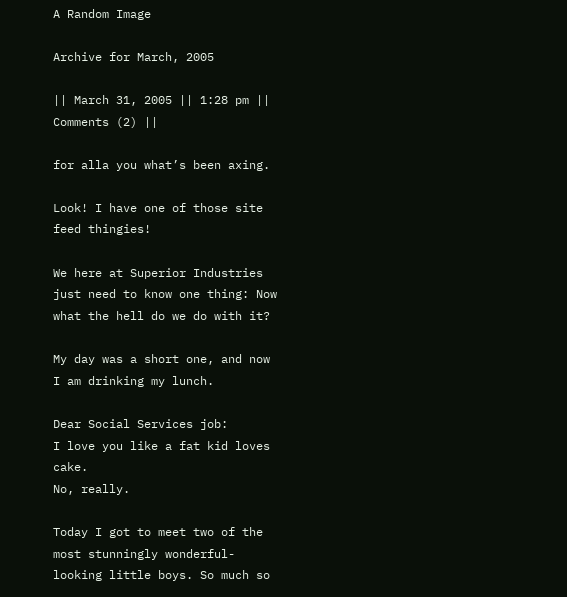A Random Image

Archive for March, 2005

|| March 31, 2005 || 1:28 pm || Comments (2) ||

for alla you what’s been axing.

Look! I have one of those site feed thingies!

We here at Superior Industries just need to know one thing: Now what the hell do we do with it?

My day was a short one, and now I am drinking my lunch.

Dear Social Services job:
I love you like a fat kid loves cake.
No, really.

Today I got to meet two of the most stunningly wonderful-looking little boys. So much so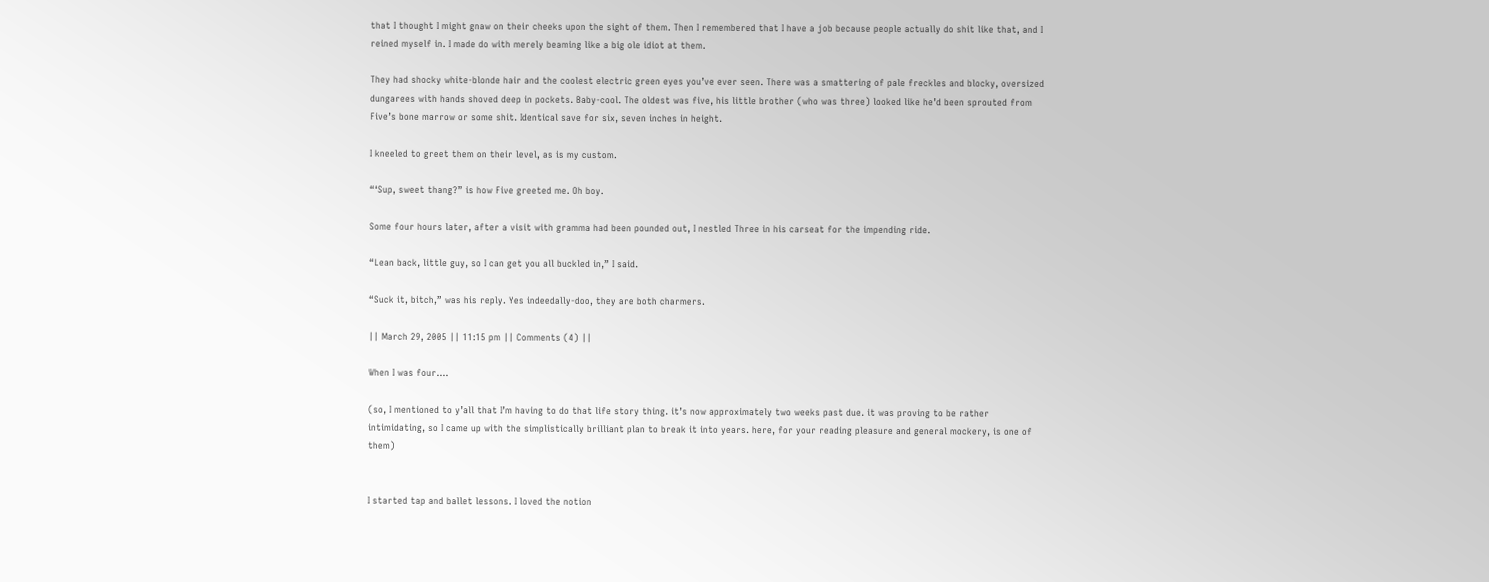that I thought I might gnaw on their cheeks upon the sight of them. Then I remembered that I have a job because people actually do shit like that, and I reined myself in. I made do with merely beaming like a big ole idiot at them.

They had shocky white-blonde hair and the coolest electric green eyes you’ve ever seen. There was a smattering of pale freckles and blocky, oversized dungarees with hands shoved deep in pockets. Baby-cool. The oldest was five, his little brother (who was three) looked like he’d been sprouted from Five’s bone marrow or some shit. Identical save for six, seven inches in height.

I kneeled to greet them on their level, as is my custom.

“‘Sup, sweet thang?” is how Five greeted me. Oh boy.

Some four hours later, after a visit with gramma had been pounded out, I nestled Three in his carseat for the impending ride.

“Lean back, little guy, so I can get you all buckled in,” I said.

“Suck it, bitch,” was his reply. Yes indeedally-doo, they are both charmers.

|| March 29, 2005 || 11:15 pm || Comments (4) ||

When I was four….

(so, I mentioned to y’all that I’m having to do that life story thing. it’s now approximately two weeks past due. it was proving to be rather intimidating, so I came up with the simplistically brilliant plan to break it into years. here, for your reading pleasure and general mockery, is one of them)


I started tap and ballet lessons. I loved the notion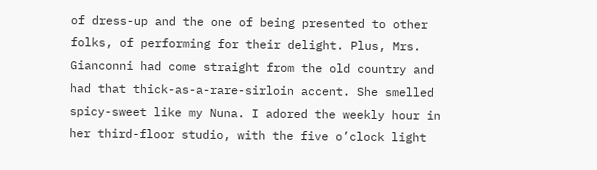of dress-up and the one of being presented to other folks, of performing for their delight. Plus, Mrs. Gianconni had come straight from the old country and had that thick-as-a-rare-sirloin accent. She smelled spicy-sweet like my Nuna. I adored the weekly hour in her third-floor studio, with the five o’clock light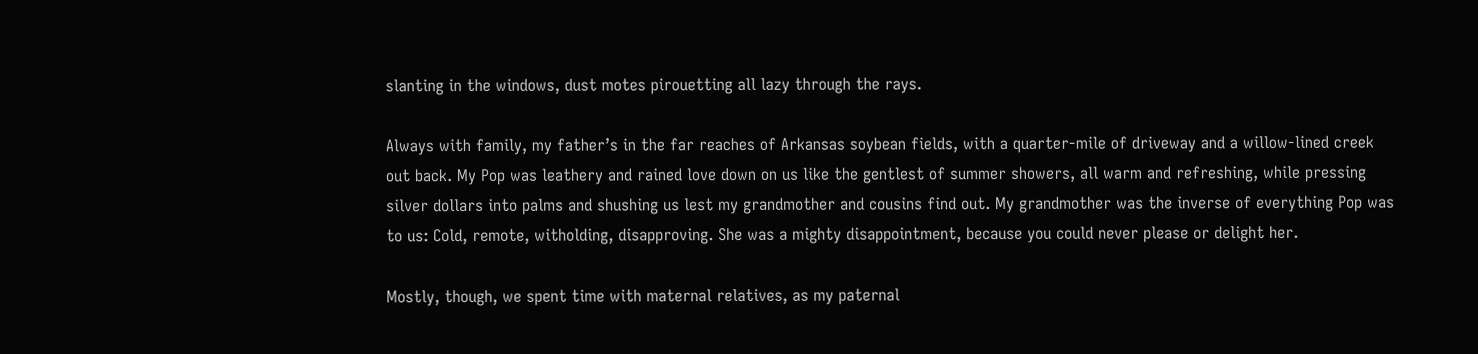slanting in the windows, dust motes pirouetting all lazy through the rays.

Always with family, my father’s in the far reaches of Arkansas soybean fields, with a quarter-mile of driveway and a willow-lined creek out back. My Pop was leathery and rained love down on us like the gentlest of summer showers, all warm and refreshing, while pressing silver dollars into palms and shushing us lest my grandmother and cousins find out. My grandmother was the inverse of everything Pop was to us: Cold, remote, witholding, disapproving. She was a mighty disappointment, because you could never please or delight her.

Mostly, though, we spent time with maternal relatives, as my paternal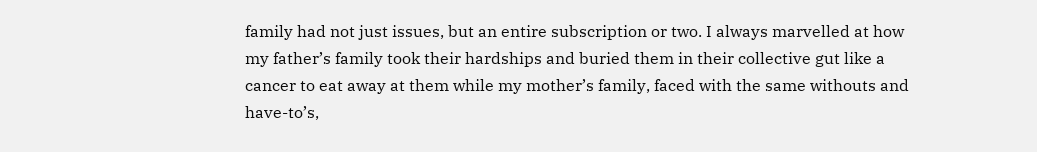family had not just issues, but an entire subscription or two. I always marvelled at how my father’s family took their hardships and buried them in their collective gut like a cancer to eat away at them while my mother’s family, faced with the same withouts and have-to’s,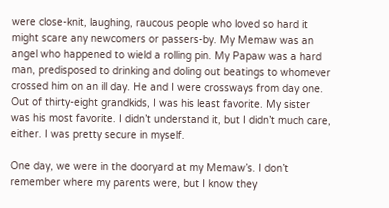were close-knit, laughing, raucous people who loved so hard it might scare any newcomers or passers-by. My Memaw was an angel who happened to wield a rolling pin. My Papaw was a hard man, predisposed to drinking and doling out beatings to whomever crossed him on an ill day. He and I were crossways from day one. Out of thirty-eight grandkids, I was his least favorite. My sister was his most favorite. I didn’t understand it, but I didn’t much care, either. I was pretty secure in myself.

One day, we were in the dooryard at my Memaw’s. I don’t remember where my parents were, but I know they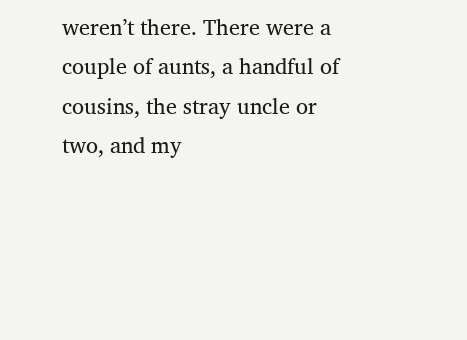weren’t there. There were a couple of aunts, a handful of cousins, the stray uncle or two, and my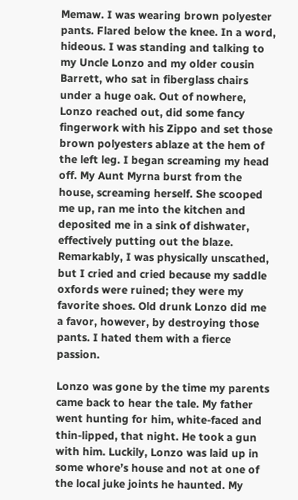Memaw. I was wearing brown polyester pants. Flared below the knee. In a word, hideous. I was standing and talking to my Uncle Lonzo and my older cousin Barrett, who sat in fiberglass chairs under a huge oak. Out of nowhere, Lonzo reached out, did some fancy fingerwork with his Zippo and set those brown polyesters ablaze at the hem of the left leg. I began screaming my head off. My Aunt Myrna burst from the house, screaming herself. She scooped me up, ran me into the kitchen and deposited me in a sink of dishwater, effectively putting out the blaze. Remarkably, I was physically unscathed, but I cried and cried because my saddle oxfords were ruined; they were my favorite shoes. Old drunk Lonzo did me a favor, however, by destroying those pants. I hated them with a fierce passion.

Lonzo was gone by the time my parents came back to hear the tale. My father went hunting for him, white-faced and thin-lipped, that night. He took a gun with him. Luckily, Lonzo was laid up in some whore’s house and not at one of the local juke joints he haunted. My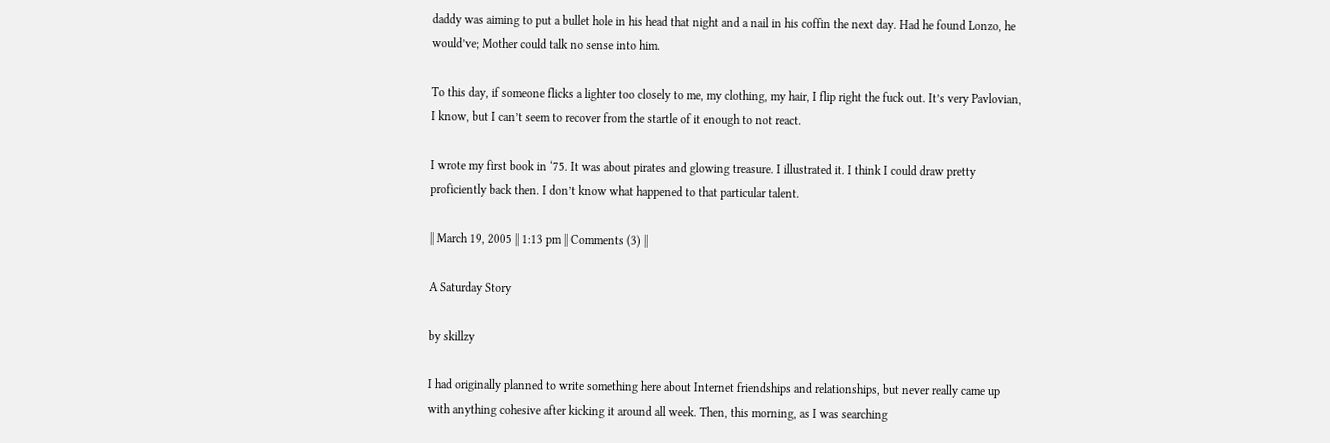daddy was aiming to put a bullet hole in his head that night and a nail in his coffin the next day. Had he found Lonzo, he would’ve; Mother could talk no sense into him.

To this day, if someone flicks a lighter too closely to me, my clothing, my hair, I flip right the fuck out. It’s very Pavlovian, I know, but I can’t seem to recover from the startle of it enough to not react.

I wrote my first book in ‘75. It was about pirates and glowing treasure. I illustrated it. I think I could draw pretty proficiently back then. I don’t know what happened to that particular talent.

|| March 19, 2005 || 1:13 pm || Comments (3) ||

A Saturday Story

by skillzy

I had originally planned to write something here about Internet friendships and relationships, but never really came up with anything cohesive after kicking it around all week. Then, this morning, as I was searching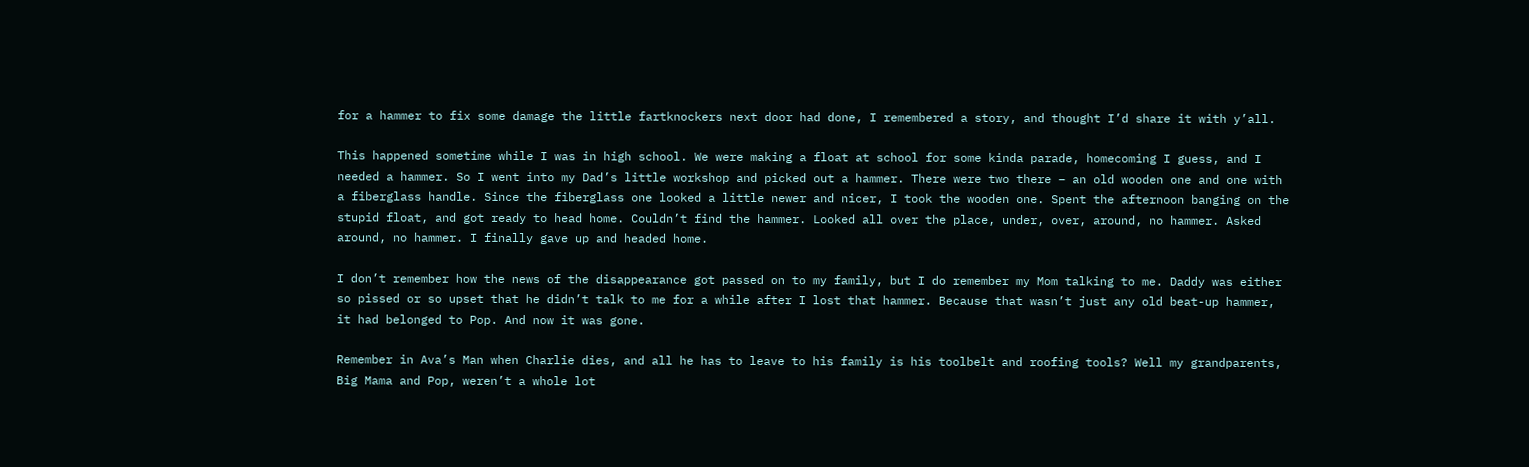for a hammer to fix some damage the little fartknockers next door had done, I remembered a story, and thought I’d share it with y’all.

This happened sometime while I was in high school. We were making a float at school for some kinda parade, homecoming I guess, and I needed a hammer. So I went into my Dad’s little workshop and picked out a hammer. There were two there – an old wooden one and one with a fiberglass handle. Since the fiberglass one looked a little newer and nicer, I took the wooden one. Spent the afternoon banging on the stupid float, and got ready to head home. Couldn’t find the hammer. Looked all over the place, under, over, around, no hammer. Asked around, no hammer. I finally gave up and headed home.

I don’t remember how the news of the disappearance got passed on to my family, but I do remember my Mom talking to me. Daddy was either so pissed or so upset that he didn’t talk to me for a while after I lost that hammer. Because that wasn’t just any old beat-up hammer, it had belonged to Pop. And now it was gone.

Remember in Ava’s Man when Charlie dies, and all he has to leave to his family is his toolbelt and roofing tools? Well my grandparents, Big Mama and Pop, weren’t a whole lot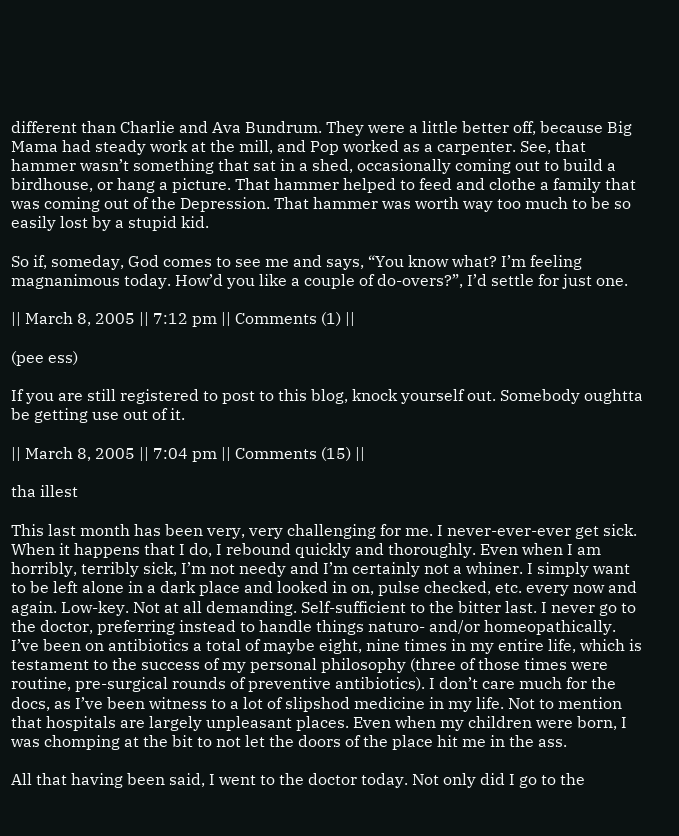different than Charlie and Ava Bundrum. They were a little better off, because Big Mama had steady work at the mill, and Pop worked as a carpenter. See, that hammer wasn’t something that sat in a shed, occasionally coming out to build a birdhouse, or hang a picture. That hammer helped to feed and clothe a family that was coming out of the Depression. That hammer was worth way too much to be so easily lost by a stupid kid.

So if, someday, God comes to see me and says, “You know what? I’m feeling magnanimous today. How’d you like a couple of do-overs?”, I’d settle for just one.

|| March 8, 2005 || 7:12 pm || Comments (1) ||

(pee ess)

If you are still registered to post to this blog, knock yourself out. Somebody oughtta be getting use out of it.

|| March 8, 2005 || 7:04 pm || Comments (15) ||

tha illest

This last month has been very, very challenging for me. I never-ever-ever get sick. When it happens that I do, I rebound quickly and thoroughly. Even when I am horribly, terribly sick, I’m not needy and I’m certainly not a whiner. I simply want to be left alone in a dark place and looked in on, pulse checked, etc. every now and again. Low-key. Not at all demanding. Self-sufficient to the bitter last. I never go to the doctor, preferring instead to handle things naturo- and/or homeopathically. I’ve been on antibiotics a total of maybe eight, nine times in my entire life, which is testament to the success of my personal philosophy (three of those times were routine, pre-surgical rounds of preventive antibiotics). I don’t care much for the docs, as I’ve been witness to a lot of slipshod medicine in my life. Not to mention that hospitals are largely unpleasant places. Even when my children were born, I was chomping at the bit to not let the doors of the place hit me in the ass.

All that having been said, I went to the doctor today. Not only did I go to the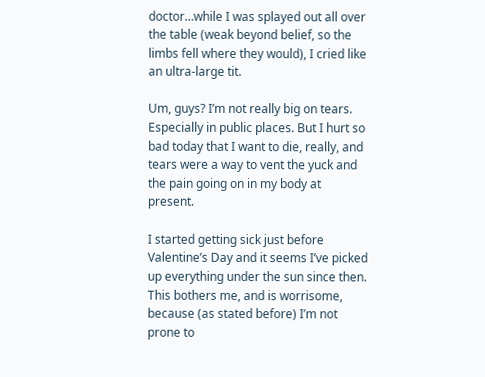doctor…while I was splayed out all over the table (weak beyond belief, so the limbs fell where they would), I cried like an ultra-large tit.

Um, guys? I’m not really big on tears. Especially in public places. But I hurt so bad today that I want to die, really, and tears were a way to vent the yuck and the pain going on in my body at present.

I started getting sick just before Valentine’s Day and it seems I’ve picked up everything under the sun since then. This bothers me, and is worrisome, because (as stated before) I’m not prone to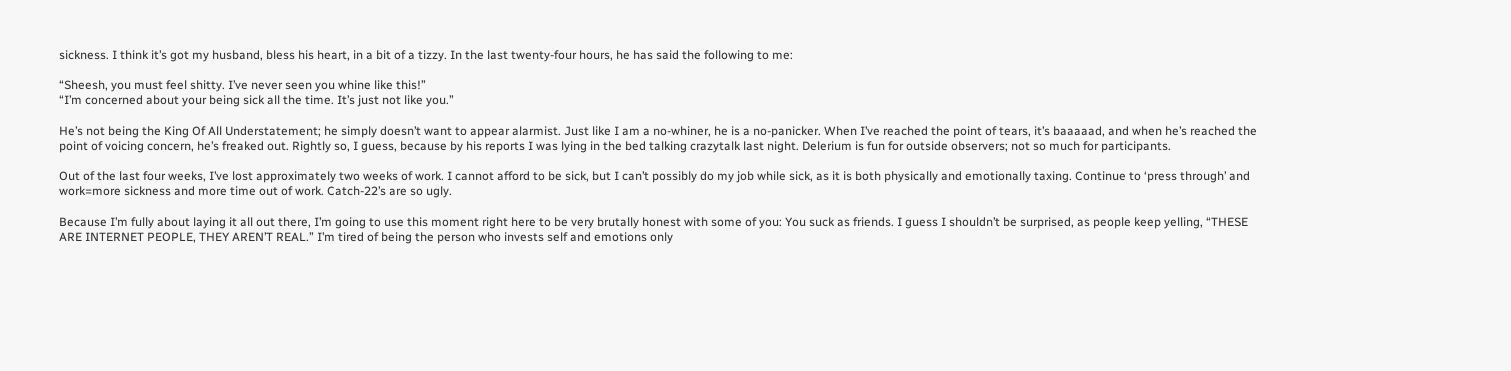sickness. I think it’s got my husband, bless his heart, in a bit of a tizzy. In the last twenty-four hours, he has said the following to me:

“Sheesh, you must feel shitty. I’ve never seen you whine like this!”
“I’m concerned about your being sick all the time. It’s just not like you.”

He’s not being the King Of All Understatement; he simply doesn’t want to appear alarmist. Just like I am a no-whiner, he is a no-panicker. When I’ve reached the point of tears, it’s baaaaad, and when he’s reached the point of voicing concern, he’s freaked out. Rightly so, I guess, because by his reports I was lying in the bed talking crazytalk last night. Delerium is fun for outside observers; not so much for participants.

Out of the last four weeks, I’ve lost approximately two weeks of work. I cannot afford to be sick, but I can’t possibly do my job while sick, as it is both physically and emotionally taxing. Continue to ‘press through’ and work=more sickness and more time out of work. Catch-22’s are so ugly.

Because I’m fully about laying it all out there, I’m going to use this moment right here to be very brutally honest with some of you: You suck as friends. I guess I shouldn’t be surprised, as people keep yelling, “THESE ARE INTERNET PEOPLE, THEY AREN’T REAL.” I’m tired of being the person who invests self and emotions only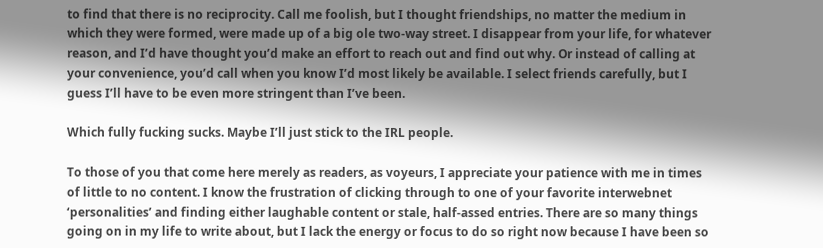to find that there is no reciprocity. Call me foolish, but I thought friendships, no matter the medium in which they were formed, were made up of a big ole two-way street. I disappear from your life, for whatever reason, and I’d have thought you’d make an effort to reach out and find out why. Or instead of calling at your convenience, you’d call when you know I’d most likely be available. I select friends carefully, but I guess I’ll have to be even more stringent than I’ve been.

Which fully fucking sucks. Maybe I’ll just stick to the IRL people.

To those of you that come here merely as readers, as voyeurs, I appreciate your patience with me in times of little to no content. I know the frustration of clicking through to one of your favorite interwebnet ‘personalities’ and finding either laughable content or stale, half-assed entries. There are so many things going on in my life to write about, but I lack the energy or focus to do so right now because I have been so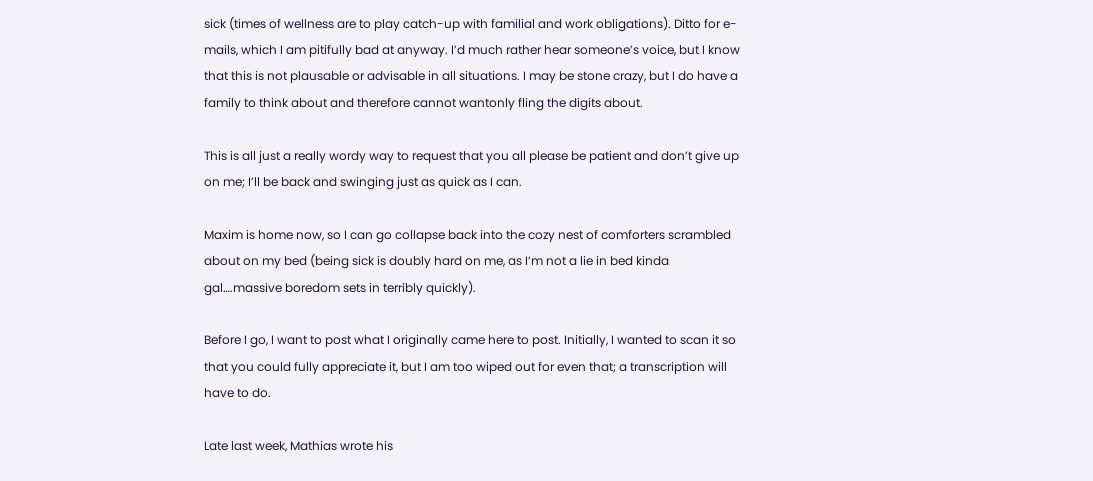sick (times of wellness are to play catch-up with familial and work obligations). Ditto for e-mails, which I am pitifully bad at anyway. I’d much rather hear someone’s voice, but I know that this is not plausable or advisable in all situations. I may be stone crazy, but I do have a family to think about and therefore cannot wantonly fling the digits about.

This is all just a really wordy way to request that you all please be patient and don’t give up on me; I’ll be back and swinging just as quick as I can.

Maxim is home now, so I can go collapse back into the cozy nest of comforters scrambled about on my bed (being sick is doubly hard on me, as I’m not a lie in bed kinda gal….massive boredom sets in terribly quickly).

Before I go, I want to post what I originally came here to post. Initially, I wanted to scan it so that you could fully appreciate it, but I am too wiped out for even that; a transcription will have to do.

Late last week, Mathias wrote his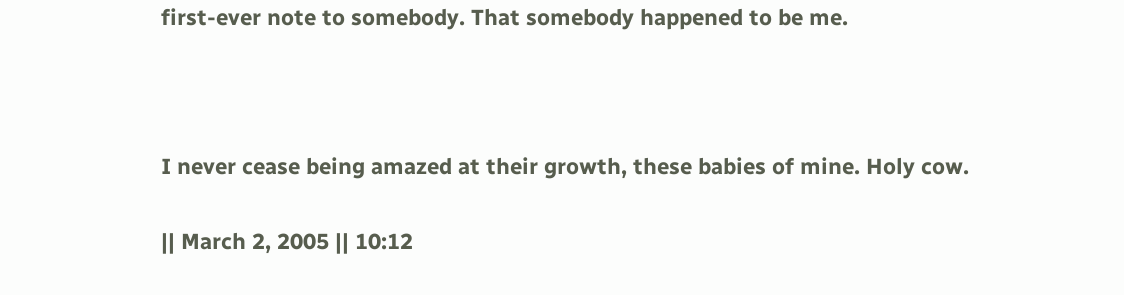first-ever note to somebody. That somebody happened to be me.



I never cease being amazed at their growth, these babies of mine. Holy cow.

|| March 2, 2005 || 10:12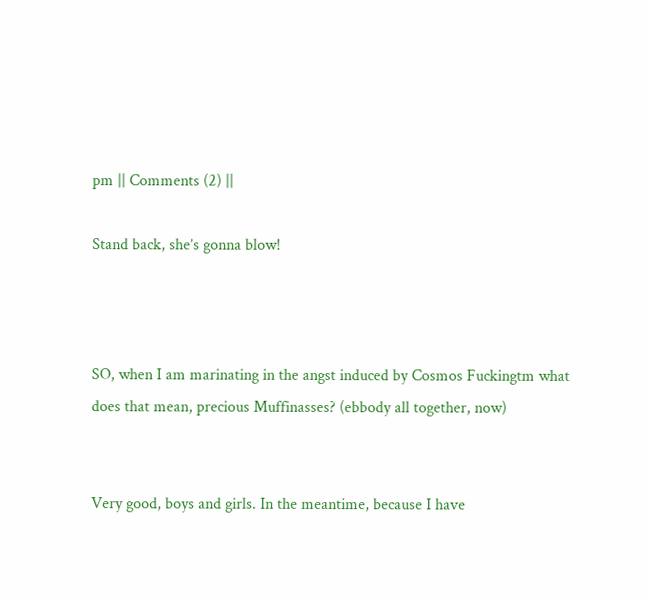pm || Comments (2) ||

Stand back, she’s gonna blow!



SO, when I am marinating in the angst induced by Cosmos Fuckingtm what does that mean, precious Muffinasses? (ebbody all together, now)


Very good, boys and girls. In the meantime, because I have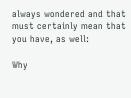always wondered and that must certainly mean that you have, as well:

Why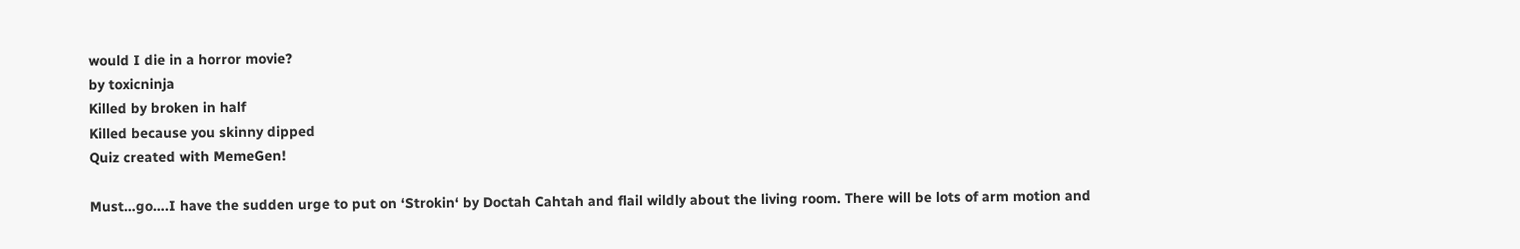would I die in a horror movie?
by toxicninja
Killed by broken in half
Killed because you skinny dipped
Quiz created with MemeGen!

Must…go….I have the sudden urge to put on ‘Strokin‘ by Doctah Cahtah and flail wildly about the living room. There will be lots of arm motion and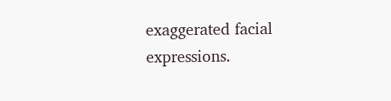exaggerated facial expressions.